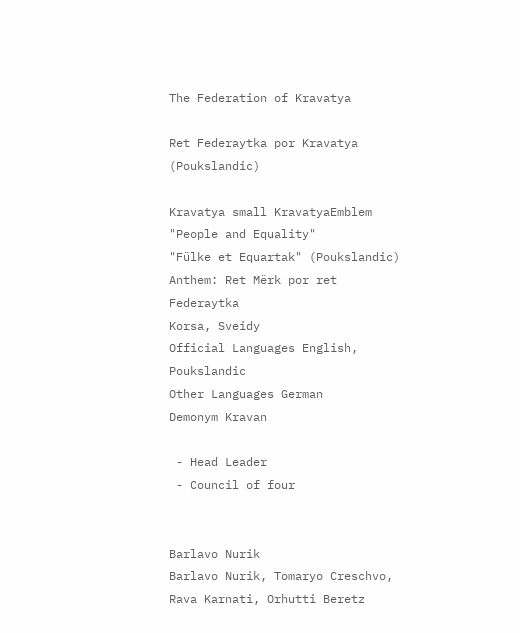The Federation of Kravatya

Ret Federaytka por Kravatya (Poukslandic)

Kravatya small KravatyaEmblem
"People and Equality"
"Fülke et Equartak" (Poukslandic)
Anthem: Ret Mërk por ret Federaytka
Korsa, Sveidy
Official Languages English, Poukslandic
Other Languages German
Demonym Kravan

 - Head Leader
 - Council of four


Barlavo Nurik
Barlavo Nurik, Tomaryo Creschvo, Rava Karnati, Orhutti Beretz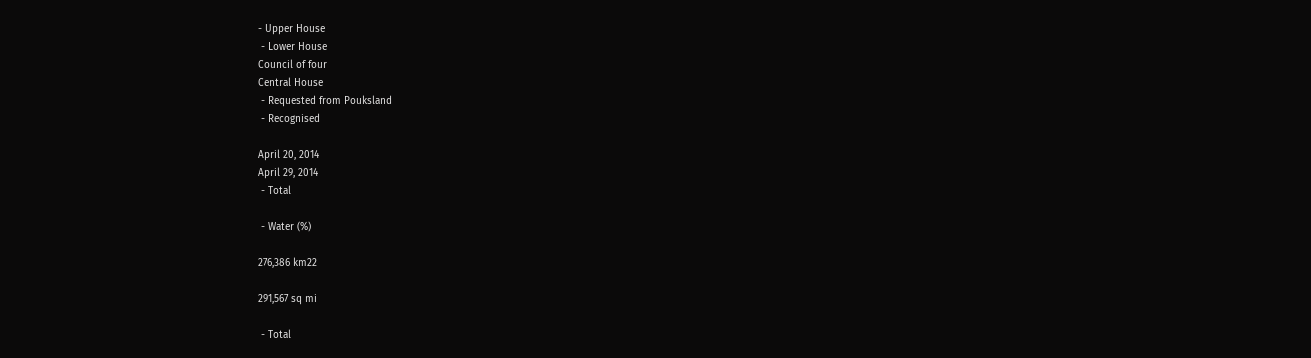- Upper House
 - Lower House
Council of four
Central House
 - Requested from Pouksland
 - Recognised

April 20, 2014
April 29, 2014
 - Total

 - Water (%)

276,386 km22

291,567 sq mi

 - Total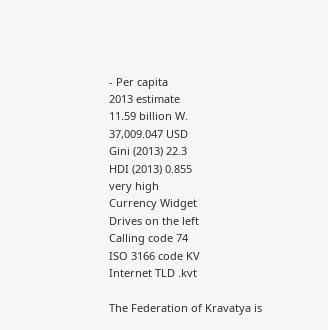- Per capita
2013 estimate
11.59 billion W.
37,009.047 USD
Gini (2013) 22.3
HDI (2013) 0.855
very high
Currency Widget
Drives on the left
Calling code 74
ISO 3166 code KV
Internet TLD .kvt

The Federation of Kravatya is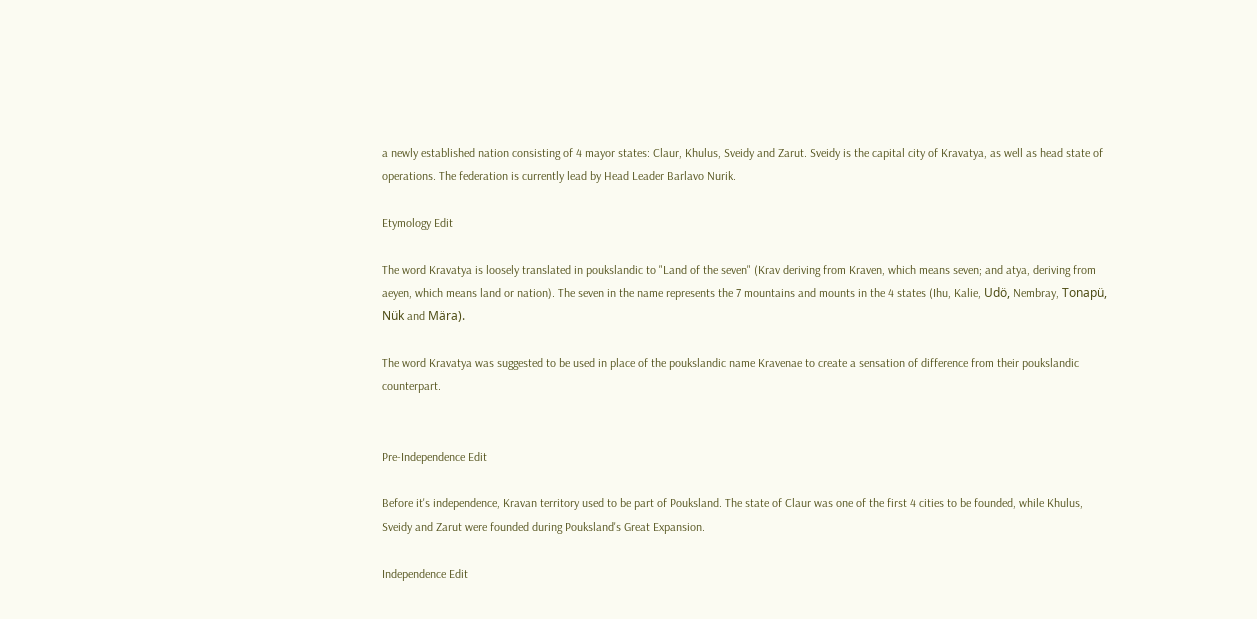a newly established nation consisting of 4 mayor states: Claur, Khulus, Sveidy and Zarut. Sveidy is the capital city of Kravatya, as well as head state of operations. The federation is currently lead by Head Leader Barlavo Nurik.

Etymology Edit

The word Kravatya is loosely translated in poukslandic to "Land of the seven" (Krav deriving from Kraven, which means seven; and atya, deriving from aeyen, which means land or nation). The seven in the name represents the 7 mountains and mounts in the 4 states (Ihu, Kalie, Udö, Nembray, Tonapü, Nük and Mära).

The word Kravatya was suggested to be used in place of the poukslandic name Kravenae to create a sensation of difference from their poukslandic counterpart.


Pre-Independence Edit

Before it's independence, Kravan territory used to be part of Pouksland. The state of Claur was one of the first 4 cities to be founded, while Khulus, Sveidy and Zarut were founded during Pouksland's Great Expansion.

Independence Edit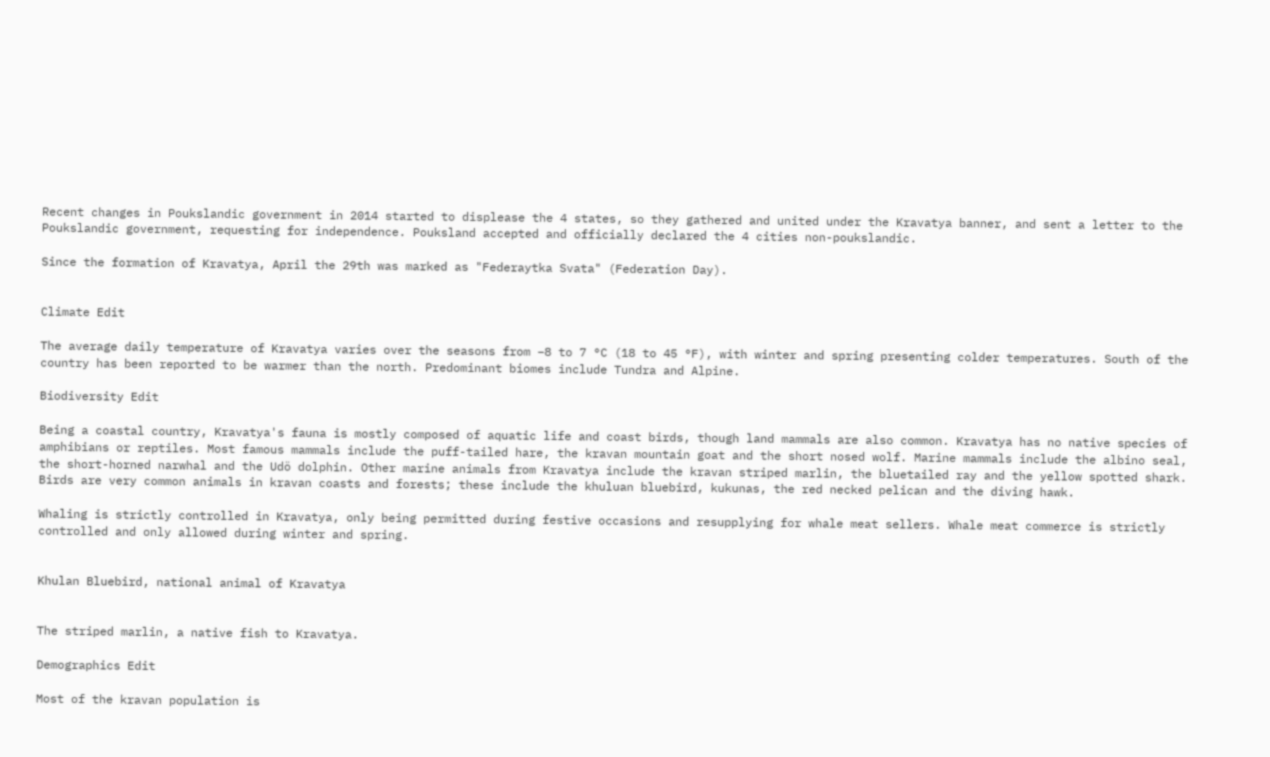Recent changes in Poukslandic government in 2014 started to displease the 4 states, so they gathered and united under the Kravatya banner, and sent a letter to the Poukslandic government, requesting for independence. Pouksland accepted and officially declared the 4 cities non-poukslandic.

Since the formation of Kravatya, April the 29th was marked as "Federaytka Svata" (Federation Day).


Climate Edit

The average daily temperature of Kravatya varies over the seasons from −8 to 7 °C (18 to 45 °F), with winter and spring presenting colder temperatures. South of the country has been reported to be warmer than the north. Predominant biomes include Tundra and Alpine.

Biodiversity Edit

Being a coastal country, Kravatya's fauna is mostly composed of aquatic life and coast birds, though land mammals are also common. Kravatya has no native species of amphibians or reptiles. Most famous mammals include the puff-tailed hare, the kravan mountain goat and the short nosed wolf. Marine mammals include the albino seal, the short-horned narwhal and the Udö dolphin. Other marine animals from Kravatya include the kravan striped marlin, the bluetailed ray and the yellow spotted shark. Birds are very common animals in kravan coasts and forests; these include the khuluan bluebird, kukunas, the red necked pelican and the diving hawk.

Whaling is strictly controlled in Kravatya, only being permitted during festive occasions and resupplying for whale meat sellers. Whale meat commerce is strictly controlled and only allowed during winter and spring.


Khulan Bluebird, national animal of Kravatya


The striped marlin, a native fish to Kravatya.

Demographics Edit

Most of the kravan population is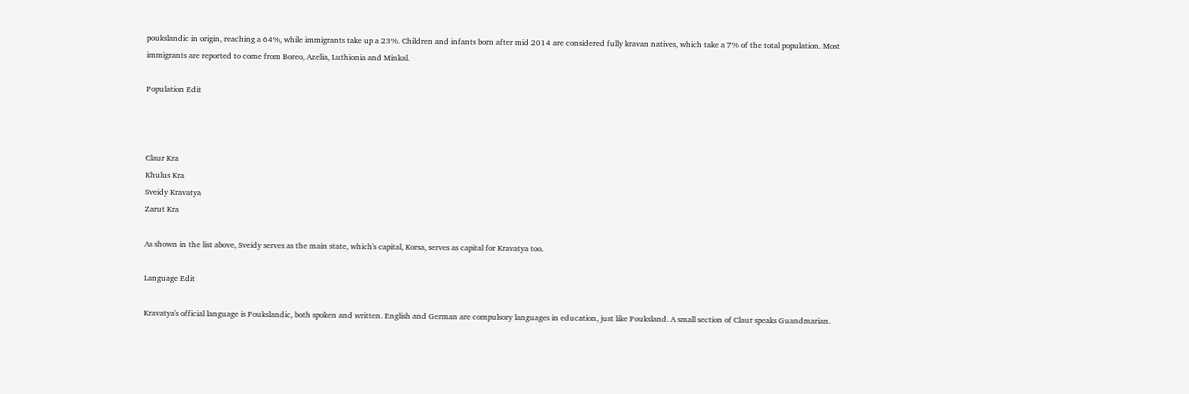poukslandic in origin, reaching a 64%, while immigrants take up a 23%. Children and infants born after mid 2014 are considered fully kravan natives, which take a 7% of the total population. Most immigrants are reported to come from Boreo, Azelia, Luthionia and Minkal.

Population Edit



Claur Kra
Khulus Kra
Sveidy Kravatya
Zarut Kra

As shown in the list above, Sveidy serves as the main state, which's capital, Korsa, serves as capital for Kravatya too.

Language Edit

Kravatya's official language is Poukslandic, both spoken and written. English and German are compulsory languages in education, just like Pouksland. A small section of Claur speaks Guandmarian.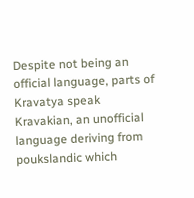Despite not being an official language, parts of Kravatya speak Kravakian, an unofficial language deriving from poukslandic which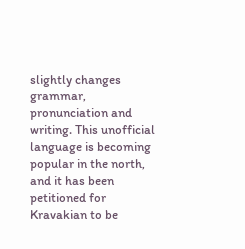slightly changes grammar, pronunciation and writing. This unofficial language is becoming popular in the north, and it has been petitioned for Kravakian to be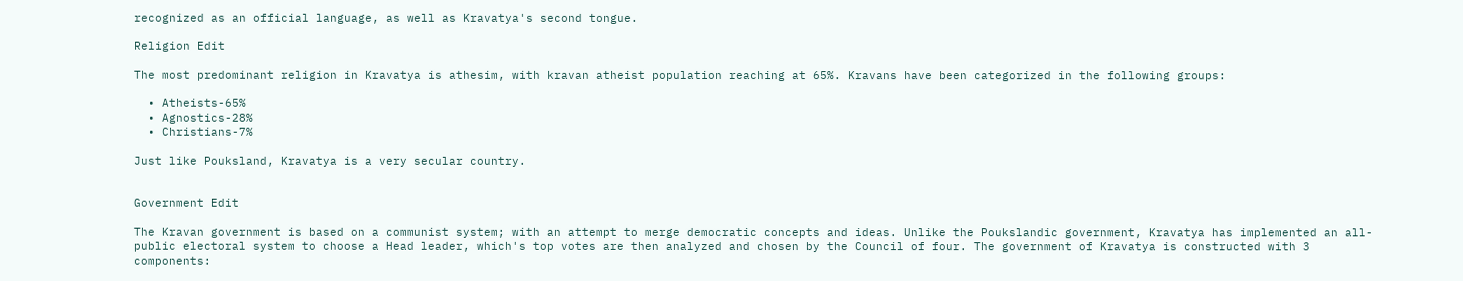recognized as an official language, as well as Kravatya's second tongue.

Religion Edit

The most predominant religion in Kravatya is athesim, with kravan atheist population reaching at 65%. Kravans have been categorized in the following groups:

  • Atheists-65%
  • Agnostics-28%
  • Christians-7%

Just like Pouksland, Kravatya is a very secular country.


Government Edit

The Kravan government is based on a communist system; with an attempt to merge democratic concepts and ideas. Unlike the Poukslandic government, Kravatya has implemented an all-public electoral system to choose a Head leader, which's top votes are then analyzed and chosen by the Council of four. The government of Kravatya is constructed with 3 components: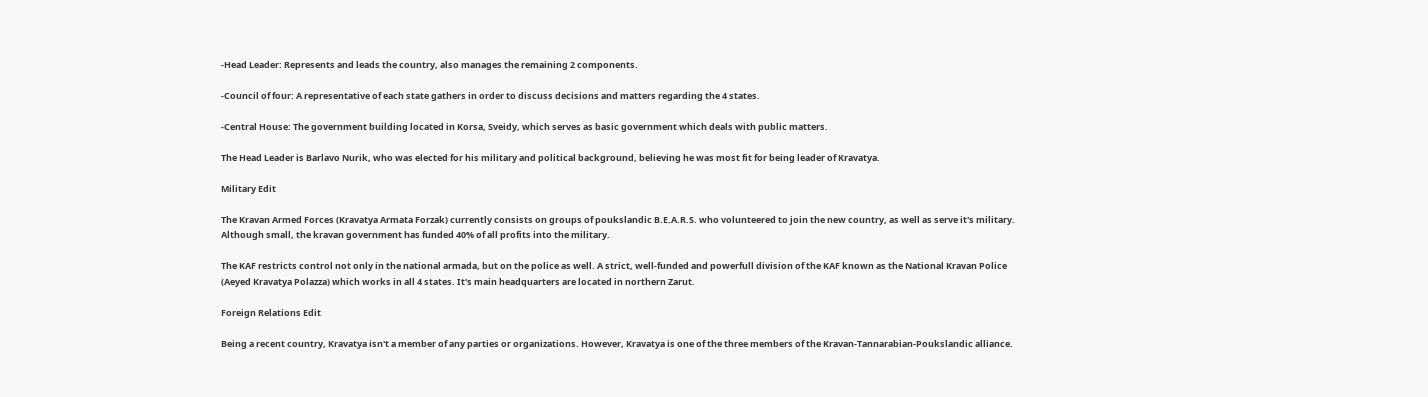-Head Leader: Represents and leads the country, also manages the remaining 2 components.

-Council of four: A representative of each state gathers in order to discuss decisions and matters regarding the 4 states.

-Central House: The government building located in Korsa, Sveidy, which serves as basic government which deals with public matters.

The Head Leader is Barlavo Nurik, who was elected for his military and political background, believing he was most fit for being leader of Kravatya.

Military Edit

The Kravan Armed Forces (Kravatya Armata Forzak) currently consists on groups of poukslandic B.E.A.R.S. who volunteered to join the new country, as well as serve it's military. Although small, the kravan government has funded 40% of all profits into the military.

The KAF restricts control not only in the national armada, but on the police as well. A strict, well-funded and powerfull division of the KAF known as the National Kravan Police (Aeyed Kravatya Polazza) which works in all 4 states. It's main headquarters are located in northern Zarut.

Foreign Relations Edit

Being a recent country, Kravatya isn't a member of any parties or organizations. However, Kravatya is one of the three members of the Kravan-Tannarabian-Poukslandic alliance.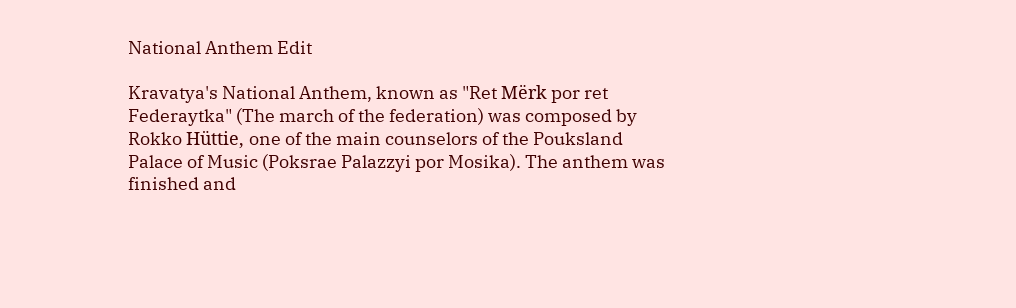National Anthem Edit

Kravatya's National Anthem, known as "Ret Mërk por ret Federaytka" (The march of the federation) was composed by Rokko Hüttie, one of the main counselors of the Pouksland Palace of Music (Poksrae Palazzyi por Mosika). The anthem was finished and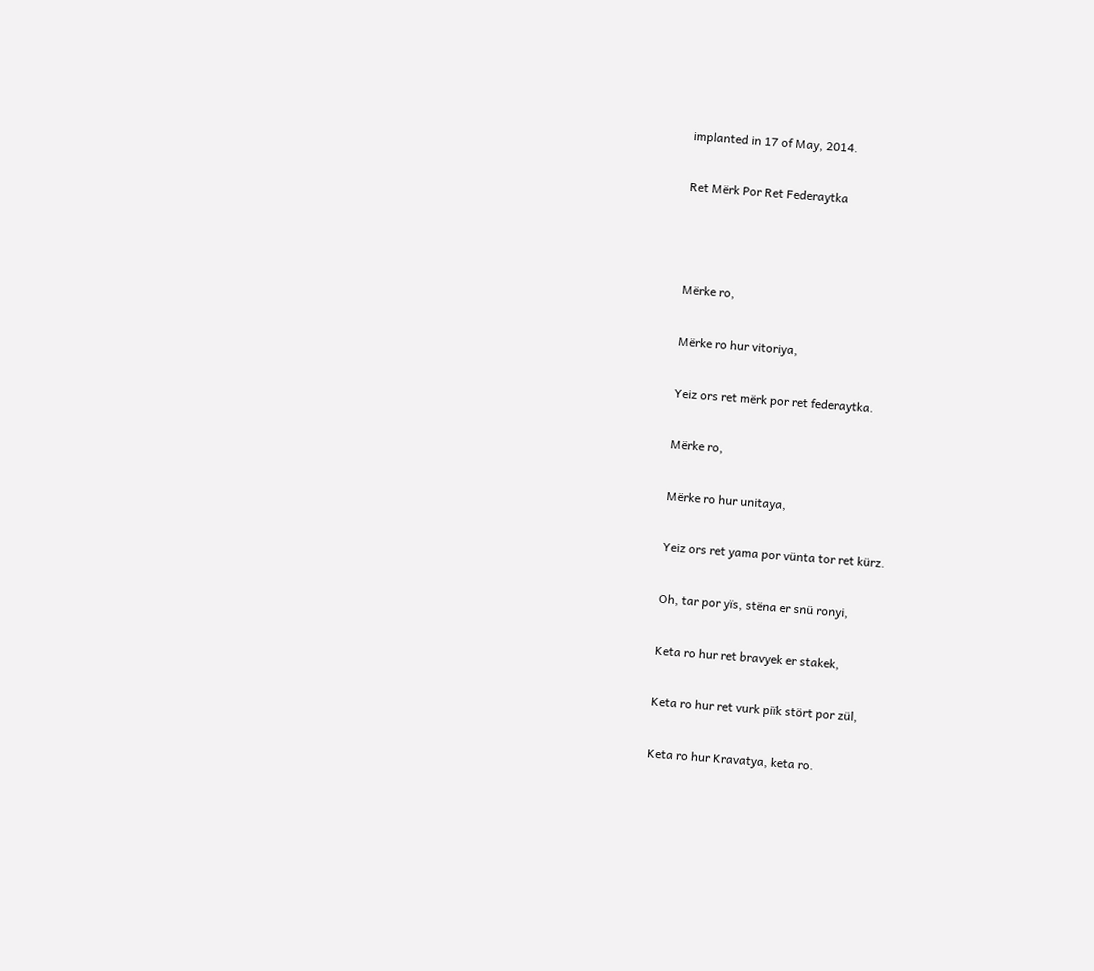implanted in 17 of May, 2014.

Ret Mërk Por Ret Federaytka



Mërke ro,

Mërke ro hur vitoriya,

Yeiz ors ret mërk por ret federaytka.

Mërke ro,

Mërke ro hur unitaya,

Yeiz ors ret yama por vünta tor ret kürz.

Oh, tar por yïs, stëna er snü ronyi,

Keta ro hur ret bravyek er stakek,

Keta ro hur ret vurk piïk stört por zül,

Keta ro hur Kravatya, keta ro.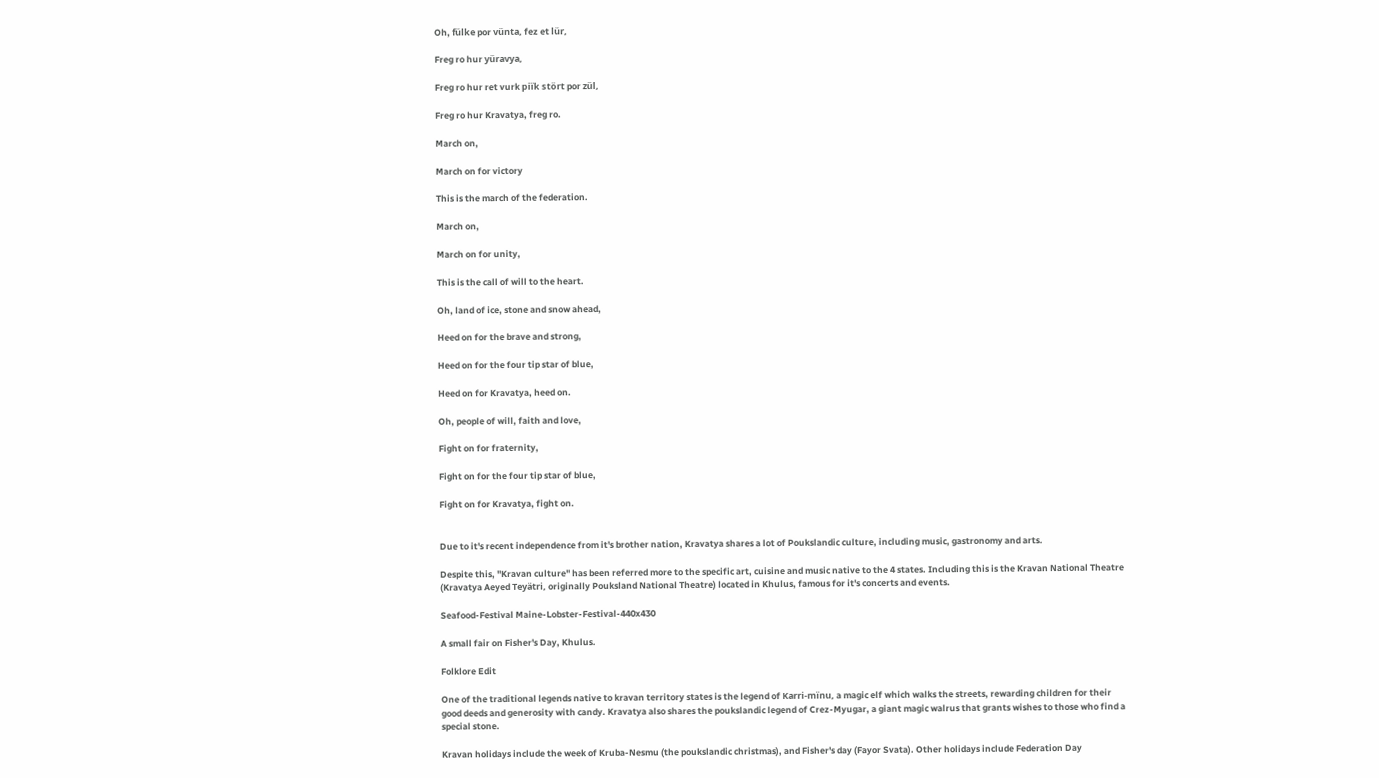Oh, fülke por vünta, fez et lür,

Freg ro hur yüravya,

Freg ro hur ret vurk piïk stört por zül,

Freg ro hur Kravatya, freg ro.

March on,

March on for victory

This is the march of the federation.

March on,

March on for unity,

This is the call of will to the heart.

Oh, land of ice, stone and snow ahead,

Heed on for the brave and strong,

Heed on for the four tip star of blue,

Heed on for Kravatya, heed on.

Oh, people of will, faith and love,

Fight on for fraternity,

Fight on for the four tip star of blue,

Fight on for Kravatya, fight on.


Due to it's recent independence from it's brother nation, Kravatya shares a lot of Poukslandic culture, including music, gastronomy and arts.

Despite this, "Kravan culture" has been referred more to the specific art, cuisine and music native to the 4 states. Including this is the Kravan National Theatre (Kravatya Aeyed Teyätri, originally Pouksland National Theatre) located in Khulus, famous for it's concerts and events.

Seafood-Festival Maine-Lobster-Festival-440x430

A small fair on Fisher's Day, Khulus.

Folklore Edit

One of the traditional legends native to kravan territory states is the legend of Karri-mïnu, a magic elf which walks the streets, rewarding children for their good deeds and generosity with candy. Kravatya also shares the poukslandic legend of Crez-Myugar, a giant magic walrus that grants wishes to those who find a special stone.

Kravan holidays include the week of Kruba-Nesmu (the poukslandic christmas), and Fisher's day (Fayor Svata). Other holidays include Federation Day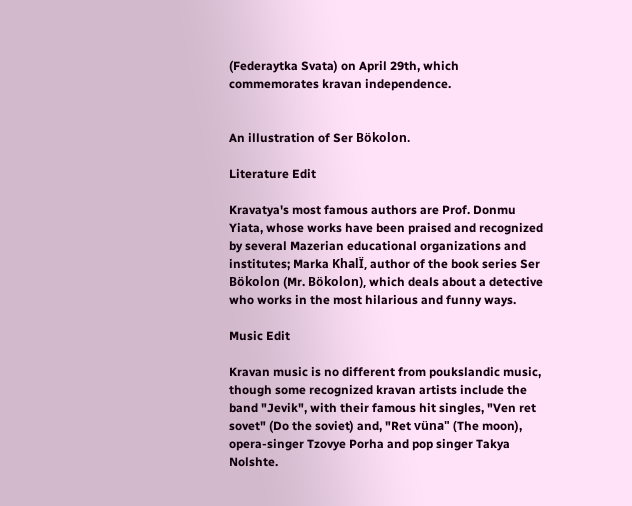(Federaytka Svata) on April 29th, which commemorates kravan independence.


An illustration of Ser Bökolon.

Literature Edit

Kravatya's most famous authors are Prof. Donmu Yiata, whose works have been praised and recognized by several Mazerian educational organizations and institutes; Marka KhalÏ, author of the book series Ser Bökolon (Mr. Bökolon), which deals about a detective who works in the most hilarious and funny ways.

Music Edit

Kravan music is no different from poukslandic music, though some recognized kravan artists include the band "Jevik", with their famous hit singles, "Ven ret sovet" (Do the soviet) and, "Ret vüna" (The moon), opera-singer Tzovye Porha and pop singer Takya Nolshte.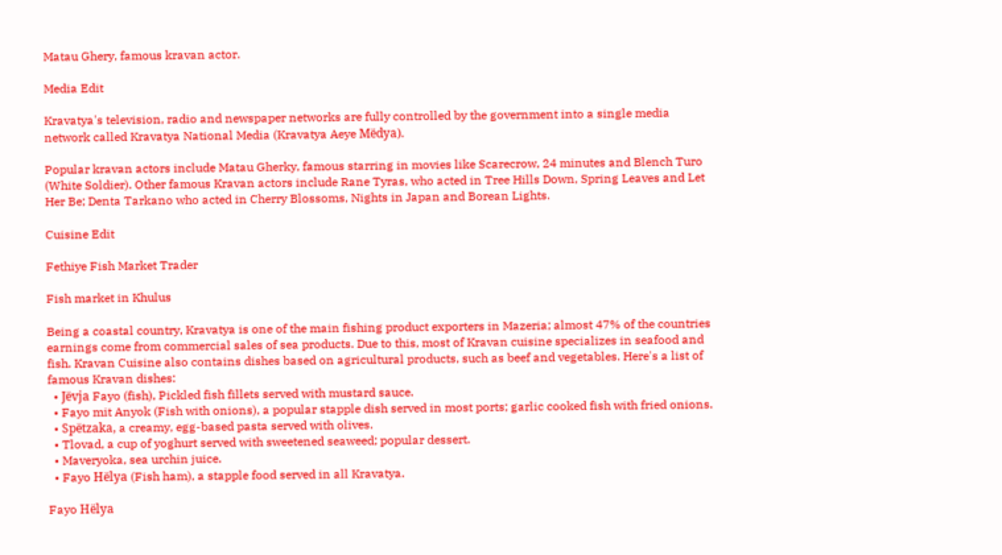Matau Ghery, famous kravan actor.

Media Edit

Kravatya's television, radio and newspaper networks are fully controlled by the government into a single media network called Kravatya National Media (Kravatya Aeye Mëdya).

Popular kravan actors include Matau Gherky, famous starring in movies like Scarecrow, 24 minutes and Blench Turo (White Soldier). Other famous Kravan actors include Rane Tyras, who acted in Tree Hills Down, Spring Leaves and Let Her Be; Denta Tarkano who acted in Cherry Blossoms, Nights in Japan and Borean Lights.

Cuisine Edit

Fethiye Fish Market Trader

Fish market in Khulus

Being a coastal country, Kravatya is one of the main fishing product exporters in Mazeria; almost 47% of the countries earnings come from commercial sales of sea products. Due to this, most of Kravan cuisine specializes in seafood and fish. Kravan Cuisine also contains dishes based on agricultural products, such as beef and vegetables. Here's a list of famous Kravan dishes:
  • Jëvja Fayo (fish), Pickled fish fillets served with mustard sauce.
  • Fayo mit Anyok (Fish with onions), a popular stapple dish served in most ports; garlic cooked fish with fried onions.
  • Spëtzaka, a creamy, egg-based pasta served with olives.
  • Tlovad, a cup of yoghurt served with sweetened seaweed; popular dessert.
  • Maveryoka, sea urchin juice.
  • Fayo Hëlya (Fish ham), a stapple food served in all Kravatya.

Fayo Hëlya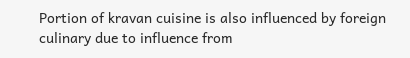Portion of kravan cuisine is also influenced by foreign culinary due to influence from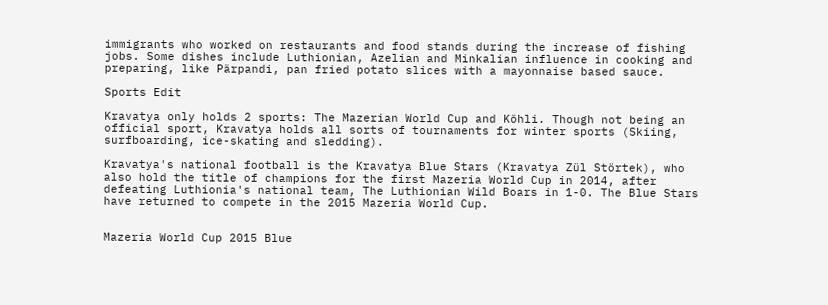immigrants who worked on restaurants and food stands during the increase of fishing jobs. Some dishes include Luthionian, Azelian and Minkalian influence in cooking and preparing, like Pärpandi, pan fried potato slices with a mayonnaise based sauce.

Sports Edit

Kravatya only holds 2 sports: The Mazerian World Cup and Köhli. Though not being an official sport, Kravatya holds all sorts of tournaments for winter sports (Skiing, surfboarding, ice-skating and sledding).

Kravatya's national football is the Kravatya Blue Stars (Kravatya Zül Störtek), who also hold the title of champions for the first Mazeria World Cup in 2014, after defeating Luthionia's national team, The Luthionian Wild Boars in 1-0. The Blue Stars have returned to compete in the 2015 Mazeria World Cup.


Mazeria World Cup 2015 Blue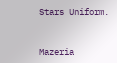Stars Uniform.


Mazeria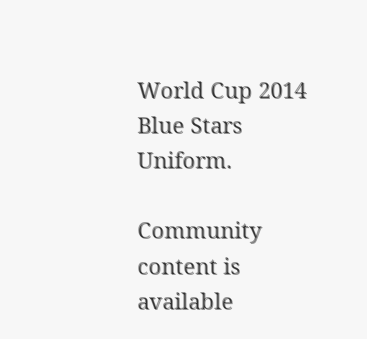World Cup 2014 Blue Stars Uniform.

Community content is available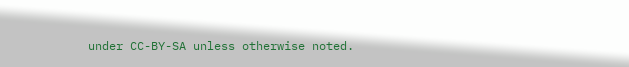under CC-BY-SA unless otherwise noted.